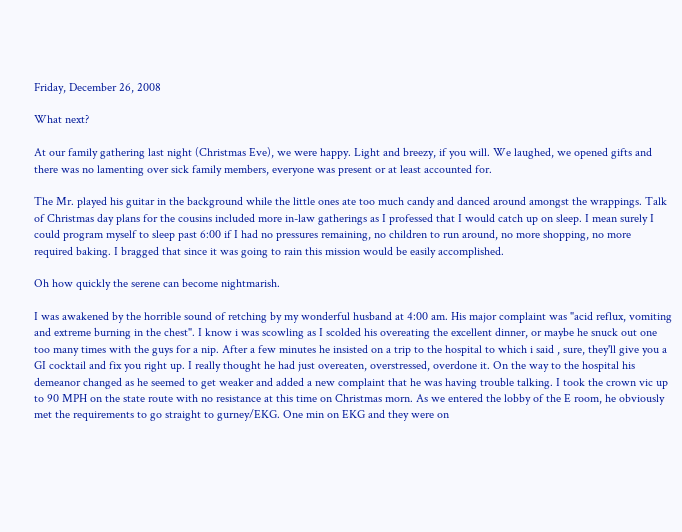Friday, December 26, 2008

What next?

At our family gathering last night (Christmas Eve), we were happy. Light and breezy, if you will. We laughed, we opened gifts and there was no lamenting over sick family members, everyone was present or at least accounted for.

The Mr. played his guitar in the background while the little ones ate too much candy and danced around amongst the wrappings. Talk of Christmas day plans for the cousins included more in-law gatherings as I professed that I would catch up on sleep. I mean surely I could program myself to sleep past 6:00 if I had no pressures remaining, no children to run around, no more shopping, no more required baking. I bragged that since it was going to rain this mission would be easily accomplished.

Oh how quickly the serene can become nightmarish.

I was awakened by the horrible sound of retching by my wonderful husband at 4:00 am. His major complaint was "acid reflux, vomiting and extreme burning in the chest". I know i was scowling as I scolded his overeating the excellent dinner, or maybe he snuck out one too many times with the guys for a nip. After a few minutes he insisted on a trip to the hospital to which i said , sure, they'll give you a GI cocktail and fix you right up. I really thought he had just overeaten, overstressed, overdone it. On the way to the hospital his demeanor changed as he seemed to get weaker and added a new complaint that he was having trouble talking. I took the crown vic up to 90 MPH on the state route with no resistance at this time on Christmas morn. As we entered the lobby of the E room, he obviously met the requirements to go straight to gurney/EKG. One min on EKG and they were on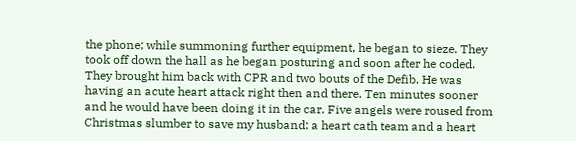the phone; while summoning further equipment, he began to sieze. They took off down the hall as he began posturing and soon after he coded. They brought him back with CPR and two bouts of the Defib. He was having an acute heart attack right then and there. Ten minutes sooner and he would have been doing it in the car. Five angels were roused from Christmas slumber to save my husband: a heart cath team and a heart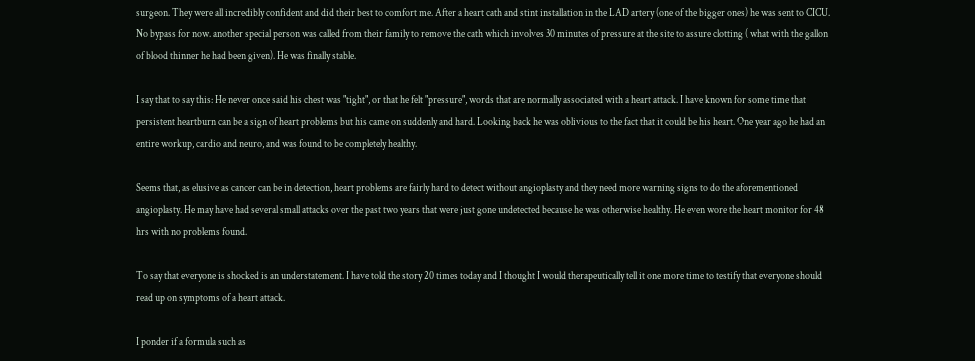surgeon. They were all incredibly confident and did their best to comfort me. After a heart cath and stint installation in the LAD artery (one of the bigger ones) he was sent to CICU.
No bypass for now. another special person was called from their family to remove the cath which involves 30 minutes of pressure at the site to assure clotting ( what with the gallon of blood thinner he had been given). He was finally stable.

I say that to say this: He never once said his chest was "tight", or that he felt "pressure", words that are normally associated with a heart attack. I have known for some time that persistent heartburn can be a sign of heart problems but his came on suddenly and hard. Looking back he was oblivious to the fact that it could be his heart. One year ago he had an entire workup, cardio and neuro, and was found to be completely healthy.

Seems that, as elusive as cancer can be in detection, heart problems are fairly hard to detect without angioplasty and they need more warning signs to do the aforementioned angioplasty. He may have had several small attacks over the past two years that were just gone undetected because he was otherwise healthy. He even wore the heart monitor for 48 hrs with no problems found.

To say that everyone is shocked is an understatement. I have told the story 20 times today and I thought I would therapeutically tell it one more time to testify that everyone should read up on symptoms of a heart attack.

I ponder if a formula such as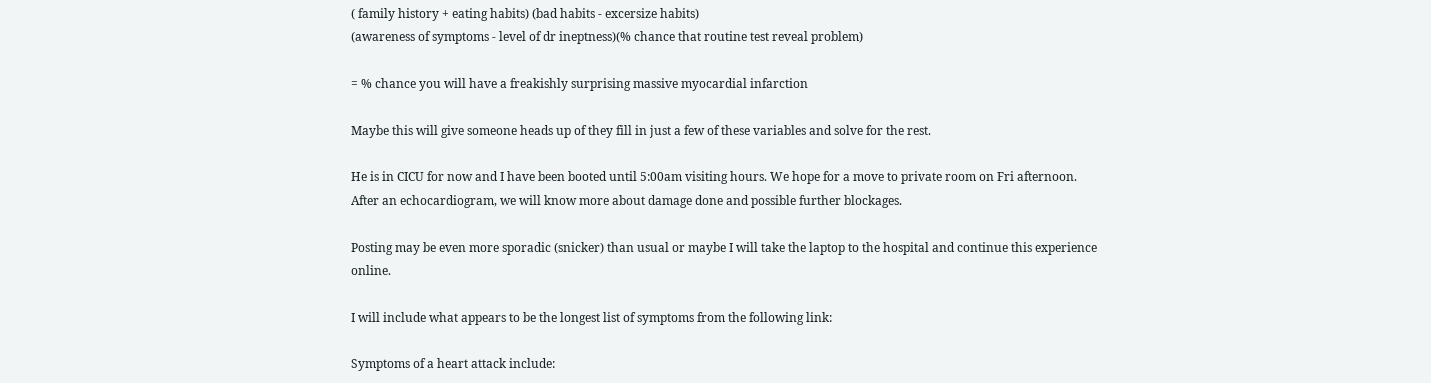( family history + eating habits) (bad habits - excersize habits)
(awareness of symptoms - level of dr ineptness)(% chance that routine test reveal problem)

= % chance you will have a freakishly surprising massive myocardial infarction

Maybe this will give someone heads up of they fill in just a few of these variables and solve for the rest.

He is in CICU for now and I have been booted until 5:00am visiting hours. We hope for a move to private room on Fri afternoon. After an echocardiogram, we will know more about damage done and possible further blockages.

Posting may be even more sporadic (snicker) than usual or maybe I will take the laptop to the hospital and continue this experience online.

I will include what appears to be the longest list of symptoms from the following link:

Symptoms of a heart attack include: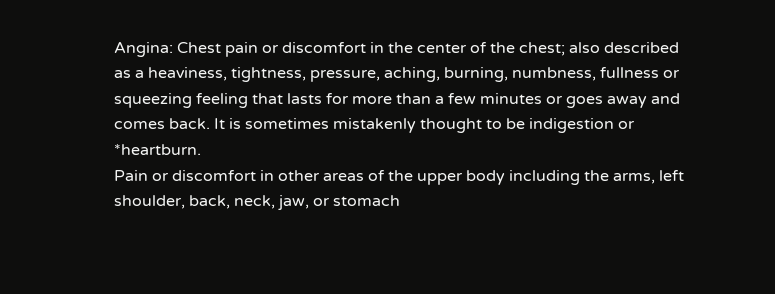Angina: Chest pain or discomfort in the center of the chest; also described as a heaviness, tightness, pressure, aching, burning, numbness, fullness or squeezing feeling that lasts for more than a few minutes or goes away and comes back. It is sometimes mistakenly thought to be indigestion or *heartburn.
Pain or discomfort in other areas of the upper body including the arms, left shoulder, back, neck, jaw, or stomach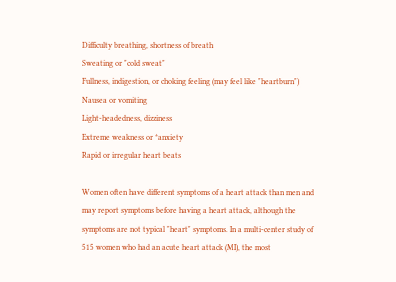Difficulty breathing, shortness of breath
Sweating or "cold sweat"
Fullness, indigestion, or choking feeling (may feel like "heartburn")
Nausea or vomiting
Light-headedness, dizziness
Extreme weakness or *anxiety
Rapid or irregular heart beats

Women often have different symptoms of a heart attack than men and may report symptoms before having a heart attack, although the symptoms are not typical "heart" symptoms. In a multi-center study of 515 women who had an acute heart attack (MI), the most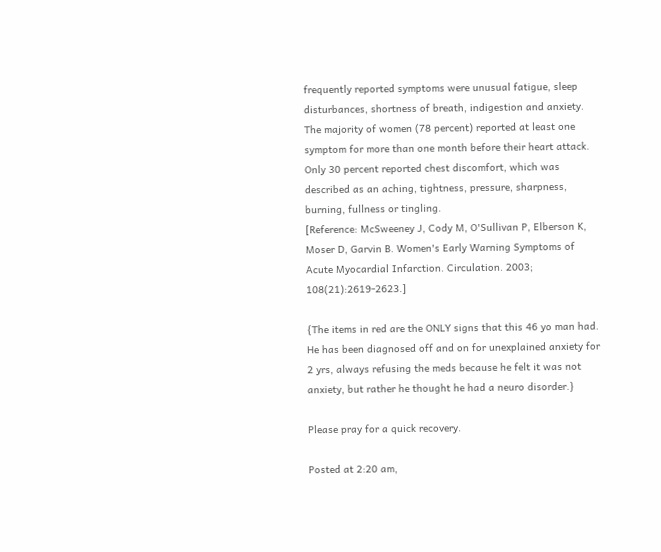frequently reported symptoms were unusual fatigue, sleep disturbances, shortness of breath, indigestion and anxiety. The majority of women (78 percent) reported at least one symptom for more than one month before their heart attack. Only 30 percent reported chest discomfort, which was described as an aching, tightness, pressure, sharpness, burning, fullness or tingling.
[Reference: McSweeney J, Cody M, O'Sullivan P, Elberson K, Moser D, Garvin B. Women's Early Warning Symptoms of Acute Myocardial Infarction. Circulation. 2003; 108(21):2619-2623.]

{The items in red are the ONLY signs that this 46 yo man had. He has been diagnosed off and on for unexplained anxiety for 2 yrs, always refusing the meds because he felt it was not anxiety, but rather he thought he had a neuro disorder.}

Please pray for a quick recovery.

Posted at 2:20 am,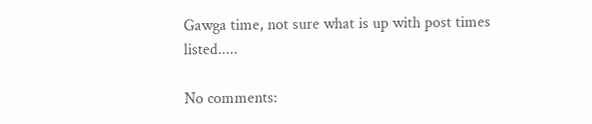Gawga time, not sure what is up with post times listed.....

No comments: